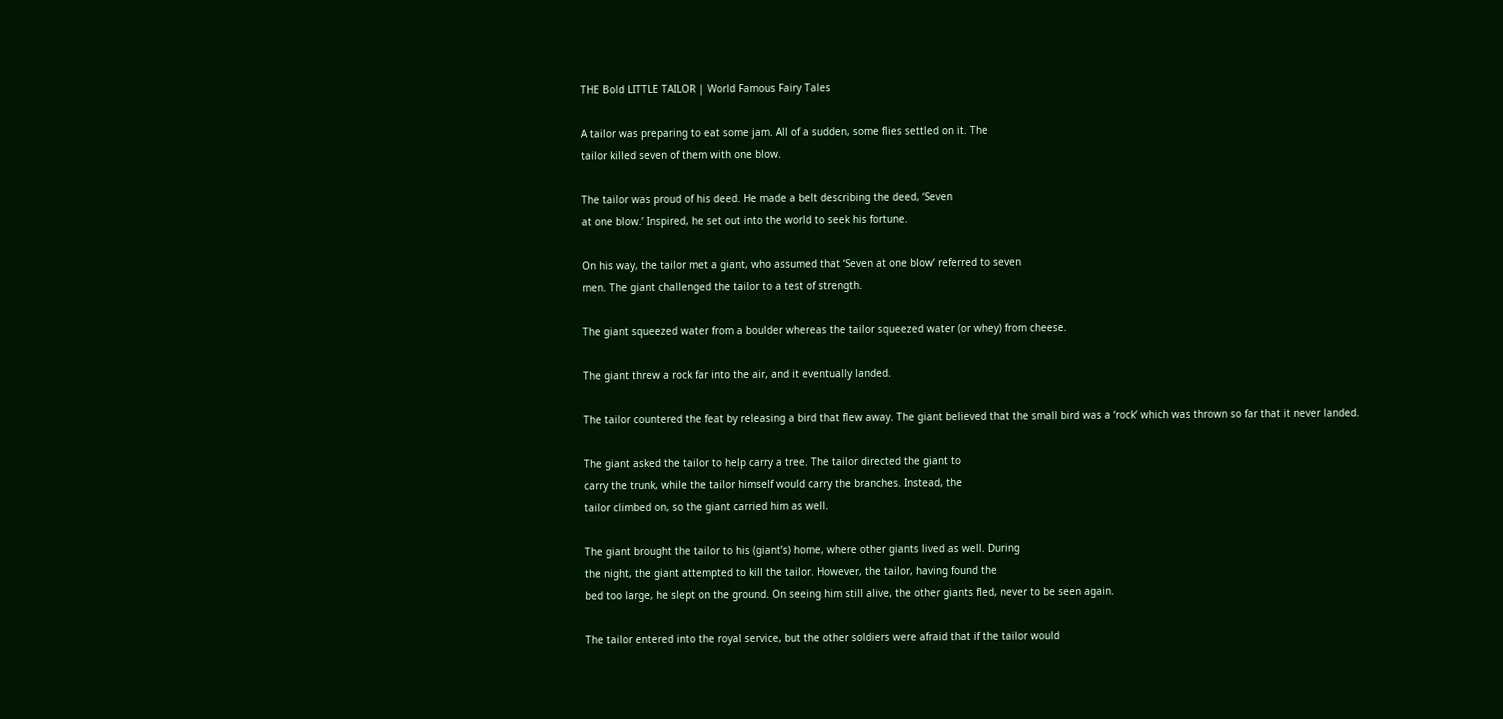THE Bold LITTLE TAILOR | World Famous Fairy Tales

A tailor was preparing to eat some jam. All of a sudden, some flies settled on it. The
tailor killed seven of them with one blow.

The tailor was proud of his deed. He made a belt describing the deed, ‘Seven
at one blow.’ Inspired, he set out into the world to seek his fortune.

On his way, the tailor met a giant, who assumed that ‘Seven at one blow’ referred to seven
men. The giant challenged the tailor to a test of strength.

The giant squeezed water from a boulder whereas the tailor squeezed water (or whey) from cheese.

The giant threw a rock far into the air, and it eventually landed.

The tailor countered the feat by releasing a bird that flew away. The giant believed that the small bird was a ‘rock’ which was thrown so far that it never landed.

The giant asked the tailor to help carry a tree. The tailor directed the giant to
carry the trunk, while the tailor himself would carry the branches. Instead, the
tailor climbed on, so the giant carried him as well.

The giant brought the tailor to his (giant’s) home, where other giants lived as well. During
the night, the giant attempted to kill the tailor. However, the tailor, having found the
bed too large, he slept on the ground. On seeing him still alive, the other giants fled, never to be seen again.

The tailor entered into the royal service, but the other soldiers were afraid that if the tailor would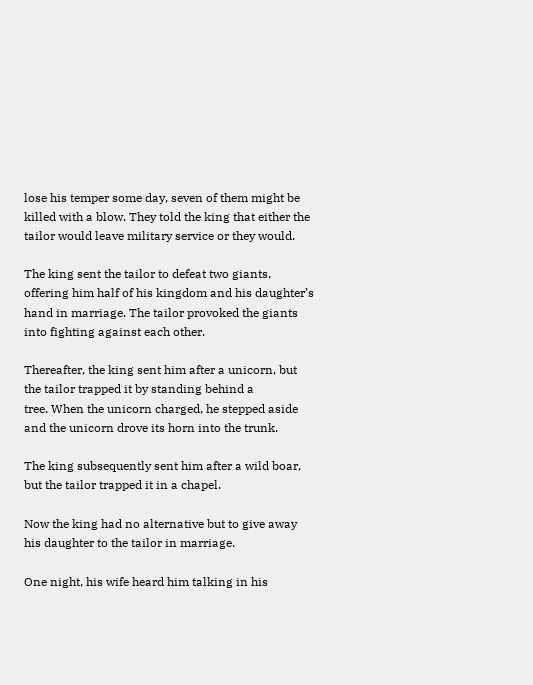lose his temper some day, seven of them might be killed with a blow. They told the king that either the
tailor would leave military service or they would.

The king sent the tailor to defeat two giants, offering him half of his kingdom and his daughter’s hand in marriage. The tailor provoked the giants into fighting against each other.

Thereafter, the king sent him after a unicorn, but the tailor trapped it by standing behind a
tree. When the unicorn charged, he stepped aside and the unicorn drove its horn into the trunk.

The king subsequently sent him after a wild boar, but the tailor trapped it in a chapel.

Now the king had no alternative but to give away his daughter to the tailor in marriage.

One night, his wife heard him talking in his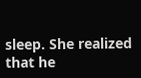sleep. She realized that he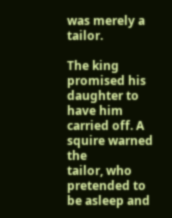was merely a tailor.

The king promised his daughter to have him carried off. A squire warned the
tailor, who pretended to be asleep and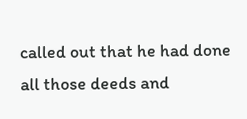called out that he had done all those deeds and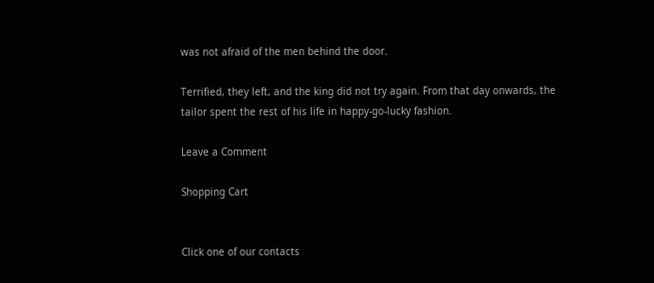was not afraid of the men behind the door.

Terrified, they left, and the king did not try again. From that day onwards, the
tailor spent the rest of his life in happy-go-lucky fashion.

Leave a Comment

Shopping Cart


Click one of our contacts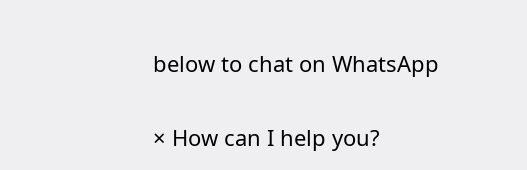below to chat on WhatsApp

× How can I help you?